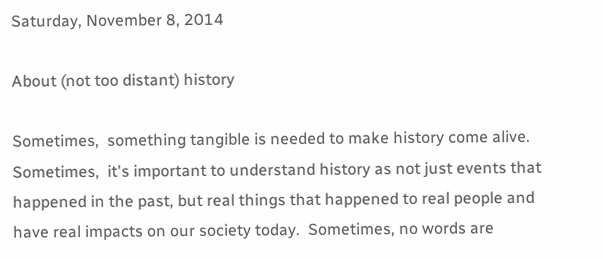Saturday, November 8, 2014

About (not too distant) history

Sometimes,  something tangible is needed to make history come alive.  Sometimes,  it's important to understand history as not just events that happened in the past, but real things that happened to real people and have real impacts on our society today.  Sometimes, no words are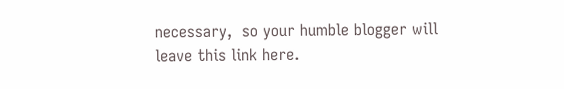necessary,  so your humble blogger will leave this link here.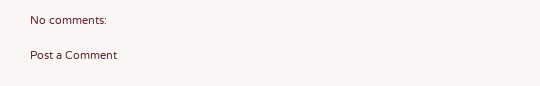No comments:

Post a Comment